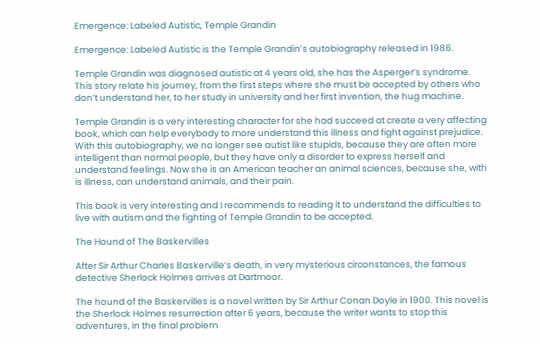Emergence: Labeled Autistic, Temple Grandin

Emergence: Labeled Autistic is the Temple Grandin’s autobiography released in 1986.

Temple Grandin was diagnosed autistic at 4 years old, she has the Asperger’s syndrome. This story relate his journey, from the first steps where she must be accepted by others who don’t understand her, to her study in university and her first invention, the hug machine.

Temple Grandin is a very interesting character for she had succeed at create a very affecting book, which can help everybody to more understand this illness and fight against prejudice. With this autobiography, we no longer see autist like stupids, because they are often more intelligent than normal people, but they have only a disorder to express herself and understand feelings. Now she is an American teacher an animal sciences, because she, with is illness, can understand animals, and their pain.

This book is very interesting and I recommends to reading it to understand the difficulties to live with autism and the fighting of Temple Grandin to be accepted.

The Hound of The Baskervilles

After Sir Arthur Charles Baskerville’s death, in very mysterious circonstances, the famous detective Sherlock Holmes arrives at Dartmoor.

The hound of the Baskervilles is a novel written by Sir Arthur Conan Doyle in 1900. This novel is the Sherlock Holmes resurrection after 6 years, because the writer wants to stop this adventures, in the final problem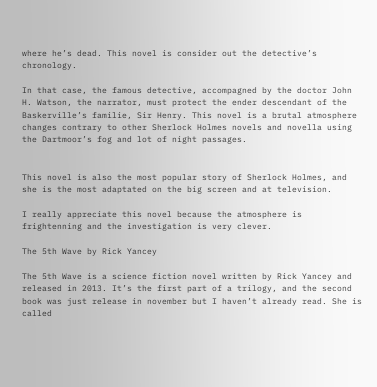where he’s dead. This novel is consider out the detective’s chronology.

In that case, the famous detective, accompagned by the doctor John H. Watson, the narrator, must protect the ender descendant of the Baskerville’s familie, Sir Henry. This novel is a brutal atmosphere changes contrary to other Sherlock Holmes novels and novella using the Dartmoor’s fog and lot of night passages.


This novel is also the most popular story of Sherlock Holmes, and she is the most adaptated on the big screen and at television.

I really appreciate this novel because the atmosphere is frightenning and the investigation is very clever.

The 5th Wave by Rick Yancey

The 5th Wave is a science fiction novel written by Rick Yancey and released in 2013. It’s the first part of a trilogy, and the second book was just release in november but I haven’t already read. She is called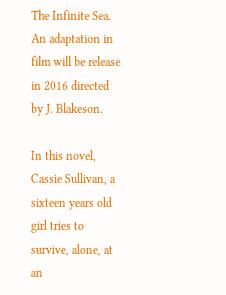The Infinite Sea. An adaptation in film will be release in 2016 directed by J. Blakeson.

In this novel, Cassie Sullivan, a sixteen years old girl tries to survive, alone, at an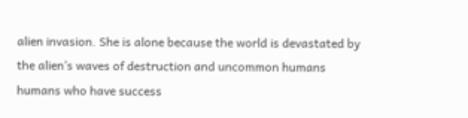alien invasion. She is alone because the world is devastated by the alien’s waves of destruction and uncommon humans humans who have success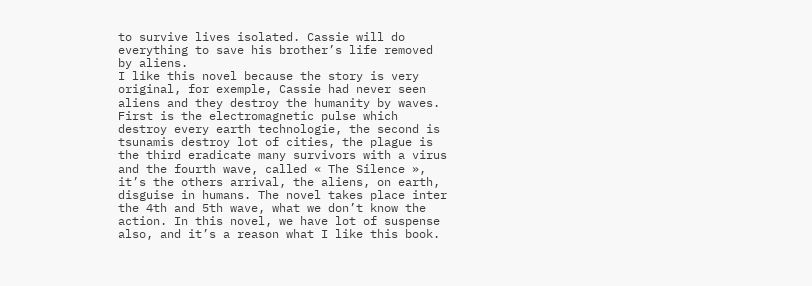to survive lives isolated. Cassie will do everything to save his brother’s life removed by aliens.
I like this novel because the story is very original, for exemple, Cassie had never seen aliens and they destroy the humanity by waves.
First is the electromagnetic pulse which destroy every earth technologie, the second is tsunamis destroy lot of cities, the plague is the third eradicate many survivors with a virus and the fourth wave, called « The Silence », it’s the others arrival, the aliens, on earth, disguise in humans. The novel takes place inter the 4th and 5th wave, what we don’t know the action. In this novel, we have lot of suspense also, and it’s a reason what I like this book.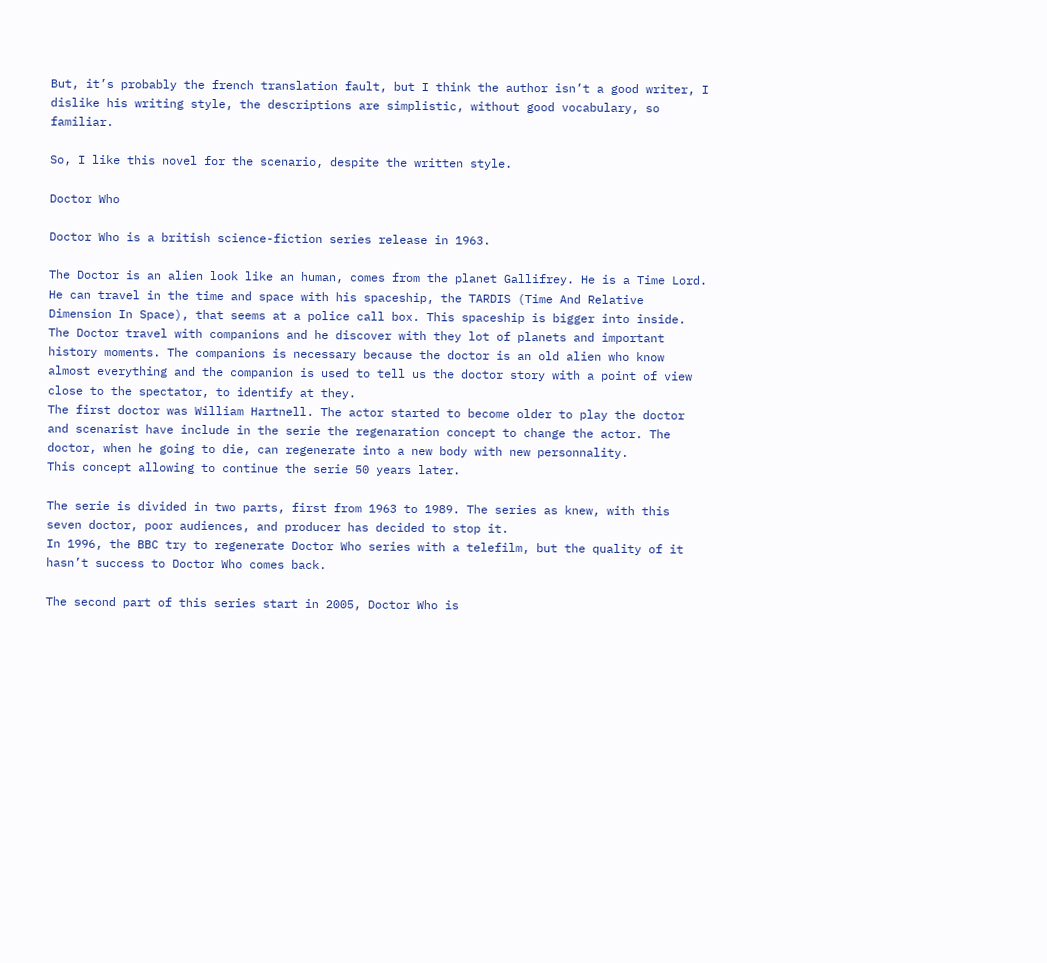But, it’s probably the french translation fault, but I think the author isn’t a good writer, I dislike his writing style, the descriptions are simplistic, without good vocabulary, so familiar.

So, I like this novel for the scenario, despite the written style.

Doctor Who

Doctor Who is a british science-fiction series release in 1963.

The Doctor is an alien look like an human, comes from the planet Gallifrey. He is a Time Lord. He can travel in the time and space with his spaceship, the TARDIS (Time And Relative Dimension In Space), that seems at a police call box. This spaceship is bigger into inside.
The Doctor travel with companions and he discover with they lot of planets and important history moments. The companions is necessary because the doctor is an old alien who know almost everything and the companion is used to tell us the doctor story with a point of view close to the spectator, to identify at they.
The first doctor was William Hartnell. The actor started to become older to play the doctor and scenarist have include in the serie the regenaration concept to change the actor. The doctor, when he going to die, can regenerate into a new body with new personnality.
This concept allowing to continue the serie 50 years later.

The serie is divided in two parts, first from 1963 to 1989. The series as knew, with this seven doctor, poor audiences, and producer has decided to stop it.
In 1996, the BBC try to regenerate Doctor Who series with a telefilm, but the quality of it hasn’t success to Doctor Who comes back.

The second part of this series start in 2005, Doctor Who is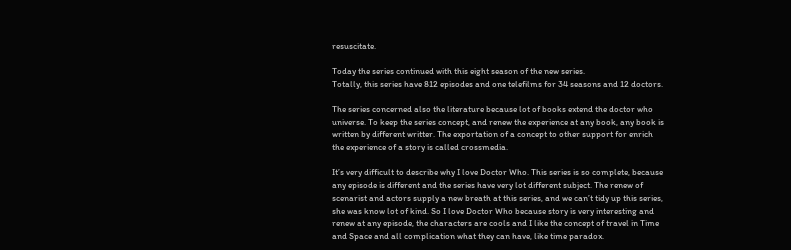resuscitate.

Today the series continued with this eight season of the new series.
Totally, this series have 812 episodes and one telefilms for 34 seasons and 12 doctors.

The series concerned also the literature because lot of books extend the doctor who universe. To keep the series concept, and renew the experience at any book, any book is written by different writter. The exportation of a concept to other support for enrich the experience of a story is called crossmedia.

It’s very difficult to describe why I love Doctor Who. This series is so complete, because any episode is different and the series have very lot different subject. The renew of scenarist and actors supply a new breath at this series, and we can’t tidy up this series, she was know lot of kind. So I love Doctor Who because story is very interesting and renew at any episode, the characters are cools and I like the concept of travel in Time and Space and all complication what they can have, like time paradox.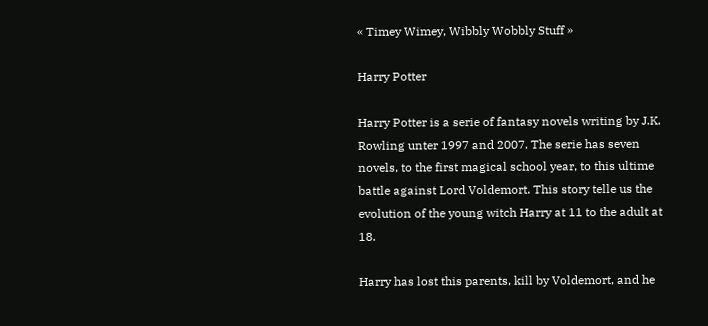« Timey Wimey, Wibbly Wobbly Stuff »

Harry Potter

Harry Potter is a serie of fantasy novels writing by J.K. Rowling unter 1997 and 2007. The serie has seven novels, to the first magical school year, to this ultime battle against Lord Voldemort. This story telle us the evolution of the young witch Harry at 11 to the adult at 18.

Harry has lost this parents, kill by Voldemort, and he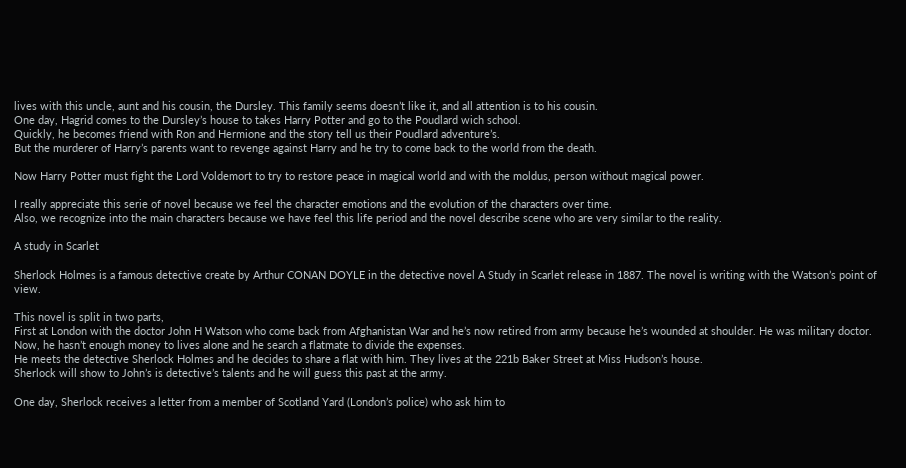lives with this uncle, aunt and his cousin, the Dursley. This family seems doesn’t like it, and all attention is to his cousin.
One day, Hagrid comes to the Dursley’s house to takes Harry Potter and go to the Poudlard wich school.
Quickly, he becomes friend with Ron and Hermione and the story tell us their Poudlard adventure’s.
But the murderer of Harry’s parents want to revenge against Harry and he try to come back to the world from the death.

Now Harry Potter must fight the Lord Voldemort to try to restore peace in magical world and with the moldus, person without magical power.

I really appreciate this serie of novel because we feel the character emotions and the evolution of the characters over time.
Also, we recognize into the main characters because we have feel this life period and the novel describe scene who are very similar to the reality.

A study in Scarlet

Sherlock Holmes is a famous detective create by Arthur CONAN DOYLE in the detective novel A Study in Scarlet release in 1887. The novel is writing with the Watson’s point of view.

This novel is split in two parts,
First at London with the doctor John H Watson who come back from Afghanistan War and he’s now retired from army because he’s wounded at shoulder. He was military doctor.
Now, he hasn’t enough money to lives alone and he search a flatmate to divide the expenses.
He meets the detective Sherlock Holmes and he decides to share a flat with him. They lives at the 221b Baker Street at Miss Hudson’s house.
Sherlock will show to John’s is detective’s talents and he will guess this past at the army.

One day, Sherlock receives a letter from a member of Scotland Yard (London’s police) who ask him to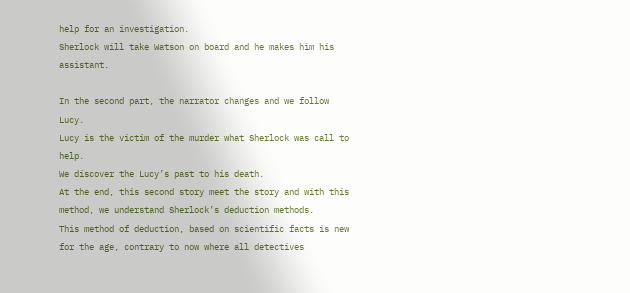help for an investigation.
Sherlock will take Watson on board and he makes him his assistant.

In the second part, the narrator changes and we follow Lucy.
Lucy is the victim of the murder what Sherlock was call to help.
We discover the Lucy’s past to his death.
At the end, this second story meet the story and with this method, we understand Sherlock’s deduction methods.
This method of deduction, based on scientific facts is new for the age, contrary to now where all detectives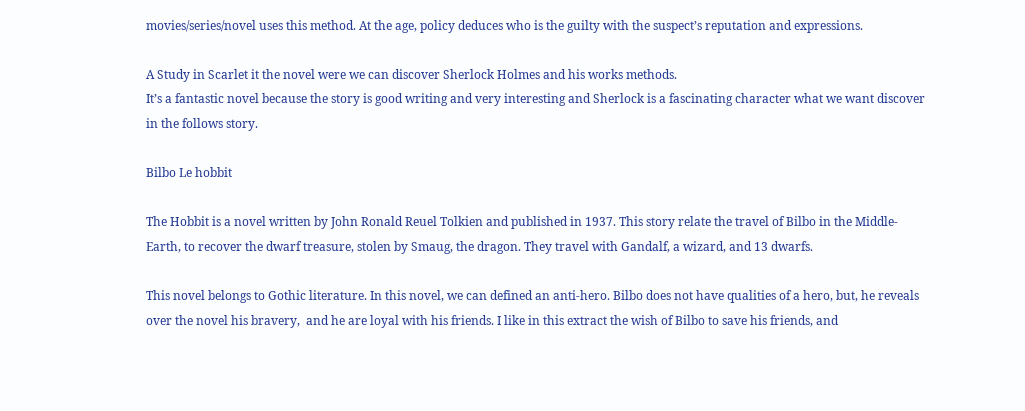movies/series/novel uses this method. At the age, policy deduces who is the guilty with the suspect’s reputation and expressions.

A Study in Scarlet it the novel were we can discover Sherlock Holmes and his works methods.
It’s a fantastic novel because the story is good writing and very interesting and Sherlock is a fascinating character what we want discover in the follows story.

Bilbo Le hobbit

The Hobbit is a novel written by John Ronald Reuel Tolkien and published in 1937. This story relate the travel of Bilbo in the Middle-Earth, to recover the dwarf treasure, stolen by Smaug, the dragon. They travel with Gandalf, a wizard, and 13 dwarfs.

This novel belongs to Gothic literature. In this novel, we can defined an anti-hero. Bilbo does not have qualities of a hero, but, he reveals over the novel his bravery,  and he are loyal with his friends. I like in this extract the wish of Bilbo to save his friends, and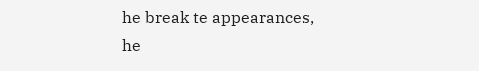he break te appearances, he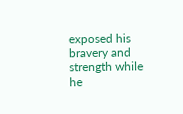exposed his bravery and strength while he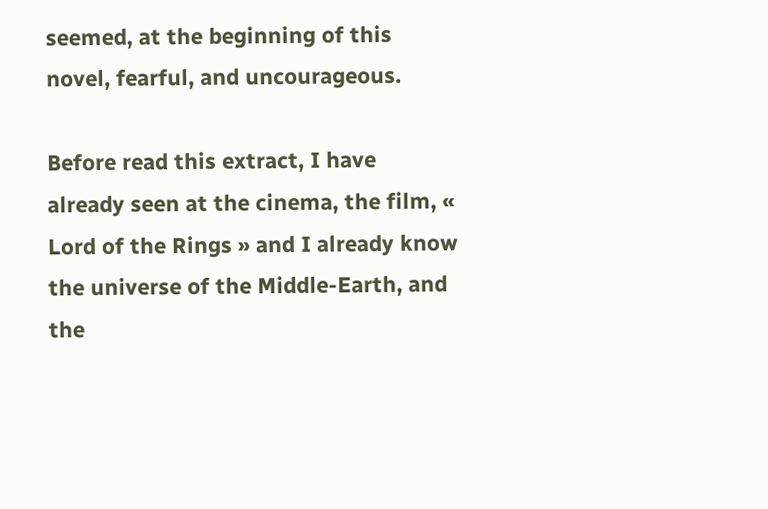seemed, at the beginning of this novel, fearful, and uncourageous.

Before read this extract, I have already seen at the cinema, the film, « Lord of the Rings » and I already know the universe of the Middle-Earth, and the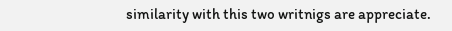similarity with this two writnigs are appreciate.